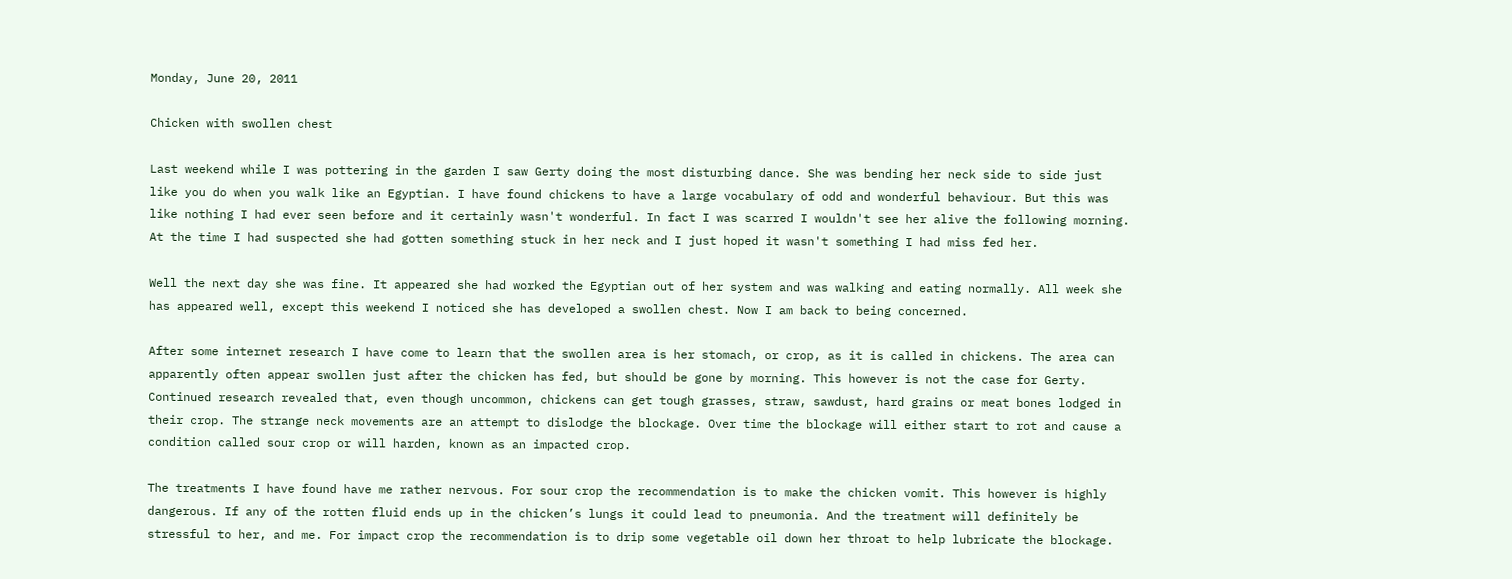Monday, June 20, 2011

Chicken with swollen chest

Last weekend while I was pottering in the garden I saw Gerty doing the most disturbing dance. She was bending her neck side to side just like you do when you walk like an Egyptian. I have found chickens to have a large vocabulary of odd and wonderful behaviour. But this was like nothing I had ever seen before and it certainly wasn't wonderful. In fact I was scarred I wouldn't see her alive the following morning. At the time I had suspected she had gotten something stuck in her neck and I just hoped it wasn't something I had miss fed her.

Well the next day she was fine. It appeared she had worked the Egyptian out of her system and was walking and eating normally. All week she has appeared well, except this weekend I noticed she has developed a swollen chest. Now I am back to being concerned.

After some internet research I have come to learn that the swollen area is her stomach, or crop, as it is called in chickens. The area can apparently often appear swollen just after the chicken has fed, but should be gone by morning. This however is not the case for Gerty. Continued research revealed that, even though uncommon, chickens can get tough grasses, straw, sawdust, hard grains or meat bones lodged in their crop. The strange neck movements are an attempt to dislodge the blockage. Over time the blockage will either start to rot and cause a condition called sour crop or will harden, known as an impacted crop.

The treatments I have found have me rather nervous. For sour crop the recommendation is to make the chicken vomit. This however is highly dangerous. If any of the rotten fluid ends up in the chicken’s lungs it could lead to pneumonia. And the treatment will definitely be stressful to her, and me. For impact crop the recommendation is to drip some vegetable oil down her throat to help lubricate the blockage.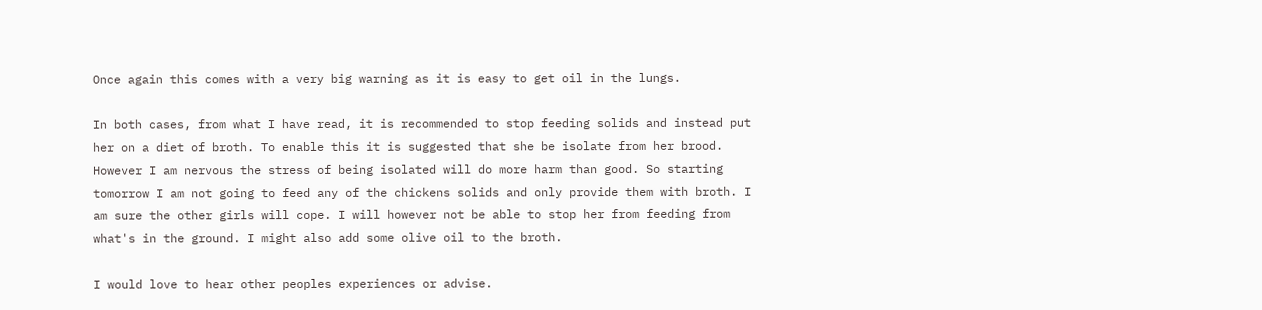Once again this comes with a very big warning as it is easy to get oil in the lungs.

In both cases, from what I have read, it is recommended to stop feeding solids and instead put her on a diet of broth. To enable this it is suggested that she be isolate from her brood. However I am nervous the stress of being isolated will do more harm than good. So starting tomorrow I am not going to feed any of the chickens solids and only provide them with broth. I am sure the other girls will cope. I will however not be able to stop her from feeding from what's in the ground. I might also add some olive oil to the broth.

I would love to hear other peoples experiences or advise.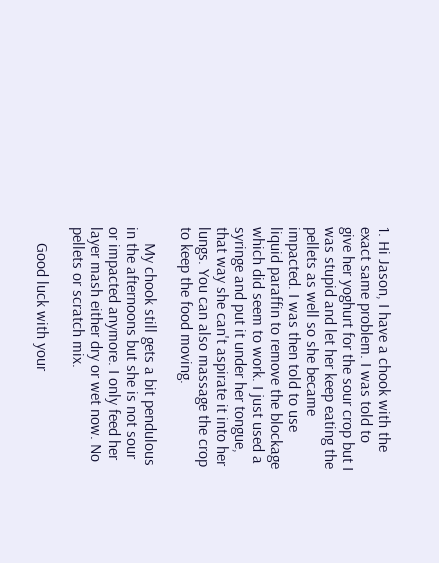1. Hi Jason, I have a chook with the exact same problem. I was told to give her yoghurt for the sour crop but I was stupid and let her keep eating the pellets as well so she became impacted. I was then told to use liquid paraffin to remove the blockage which did seem to work. I just used a syringe and put it under her tongue, that way she can't aspirate it into her lungs. You can also massage the crop to keep the food moving.

    My chook still gets a bit pendulous in the afternoons but she is not sour or impacted anymore. I only feed her layer mash either dry or wet now. No pellets or scratch mix.

    Good luck with your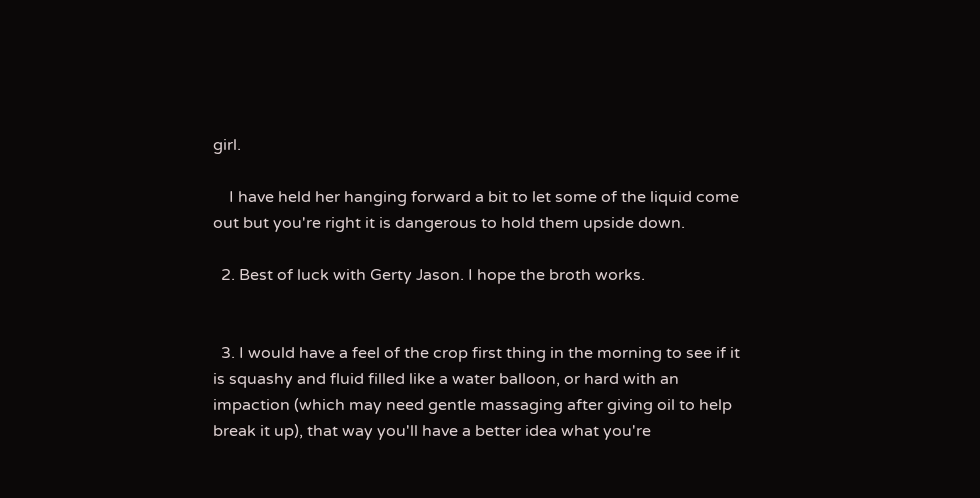girl.

    I have held her hanging forward a bit to let some of the liquid come out but you're right it is dangerous to hold them upside down.

  2. Best of luck with Gerty Jason. I hope the broth works.


  3. I would have a feel of the crop first thing in the morning to see if it is squashy and fluid filled like a water balloon, or hard with an impaction (which may need gentle massaging after giving oil to help break it up), that way you'll have a better idea what you're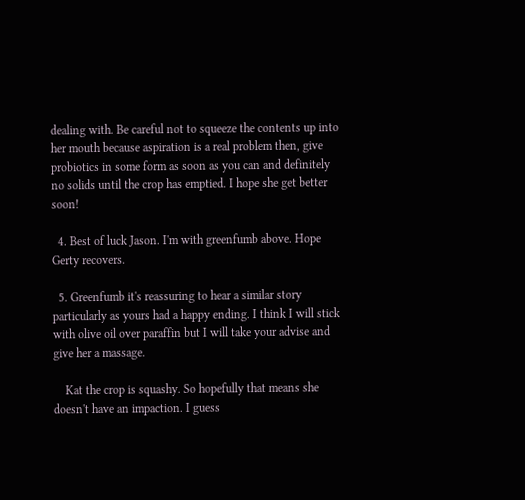dealing with. Be careful not to squeeze the contents up into her mouth because aspiration is a real problem then, give probiotics in some form as soon as you can and definitely no solids until the crop has emptied. I hope she get better soon!

  4. Best of luck Jason. I'm with greenfumb above. Hope Gerty recovers.

  5. Greenfumb it's reassuring to hear a similar story particularly as yours had a happy ending. I think I will stick with olive oil over paraffin but I will take your advise and give her a massage.

    Kat the crop is squashy. So hopefully that means she doesn't have an impaction. I guess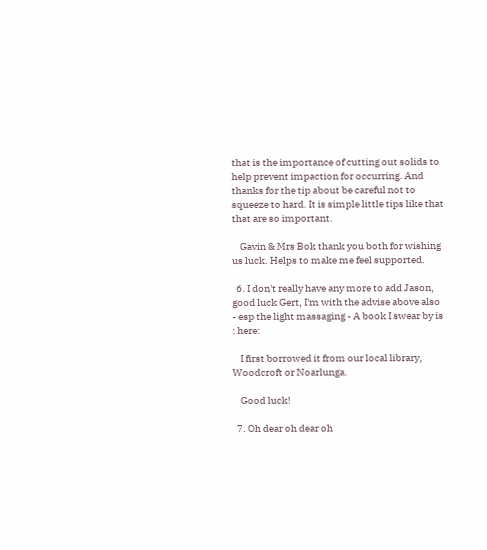that is the importance of cutting out solids to help prevent impaction for occurring. And thanks for the tip about be careful not to squeeze to hard. It is simple little tips like that that are so important.

    Gavin & Mrs Bok thank you both for wishing us luck. Helps to make me feel supported.

  6. I don't really have any more to add Jason, good luck Gert, I'm with the advise above also - esp the light massaging - A book I swear by is : here:

    I first borrowed it from our local library, Woodcroft or Noarlunga.

    Good luck!

  7. Oh dear oh dear oh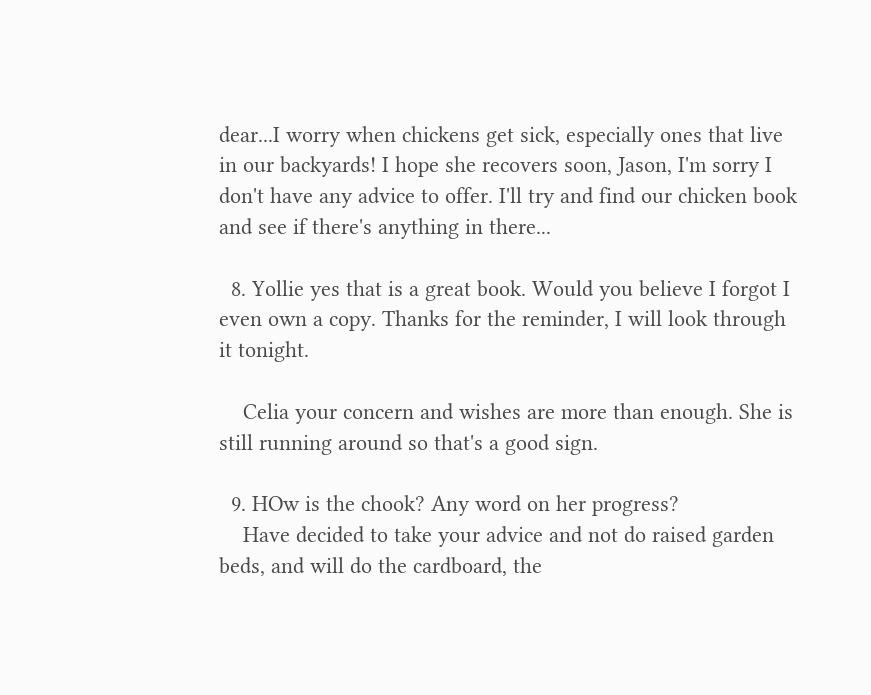dear...I worry when chickens get sick, especially ones that live in our backyards! I hope she recovers soon, Jason, I'm sorry I don't have any advice to offer. I'll try and find our chicken book and see if there's anything in there...

  8. Yollie yes that is a great book. Would you believe I forgot I even own a copy. Thanks for the reminder, I will look through it tonight.

    Celia your concern and wishes are more than enough. She is still running around so that's a good sign.

  9. HOw is the chook? Any word on her progress?
    Have decided to take your advice and not do raised garden beds, and will do the cardboard, the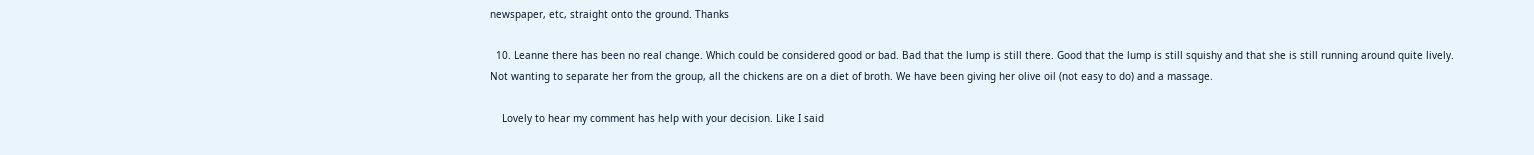newspaper, etc, straight onto the ground. Thanks

  10. Leanne there has been no real change. Which could be considered good or bad. Bad that the lump is still there. Good that the lump is still squishy and that she is still running around quite lively. Not wanting to separate her from the group, all the chickens are on a diet of broth. We have been giving her olive oil (not easy to do) and a massage.

    Lovely to hear my comment has help with your decision. Like I said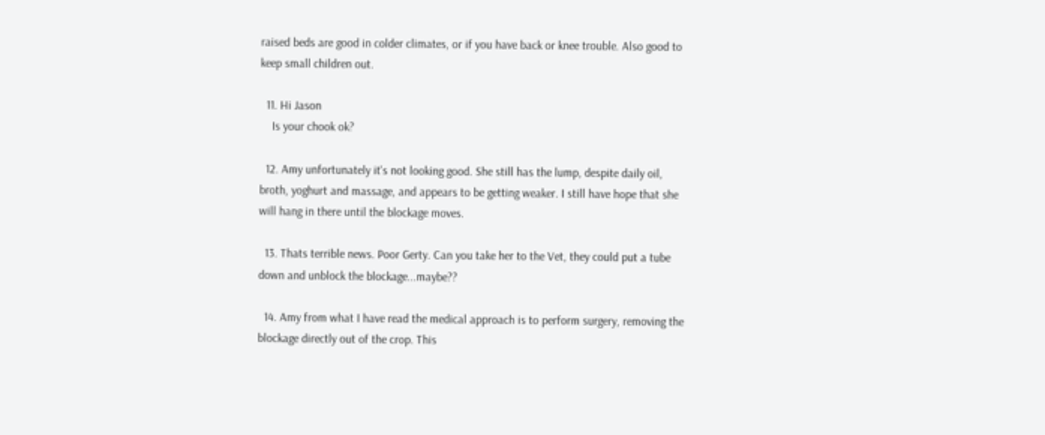raised beds are good in colder climates, or if you have back or knee trouble. Also good to keep small children out.

  11. Hi Jason
    Is your chook ok?

  12. Amy unfortunately it's not looking good. She still has the lump, despite daily oil, broth, yoghurt and massage, and appears to be getting weaker. I still have hope that she will hang in there until the blockage moves.

  13. Thats terrible news. Poor Gerty. Can you take her to the Vet, they could put a tube down and unblock the blockage...maybe??

  14. Amy from what I have read the medical approach is to perform surgery, removing the blockage directly out of the crop. This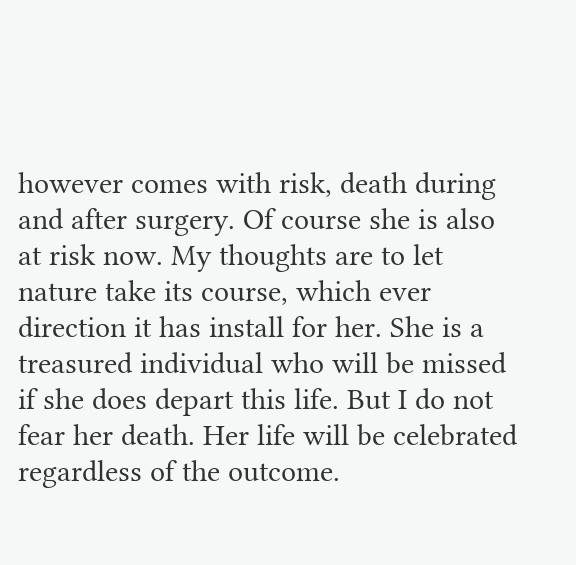however comes with risk, death during and after surgery. Of course she is also at risk now. My thoughts are to let nature take its course, which ever direction it has install for her. She is a treasured individual who will be missed if she does depart this life. But I do not fear her death. Her life will be celebrated regardless of the outcome.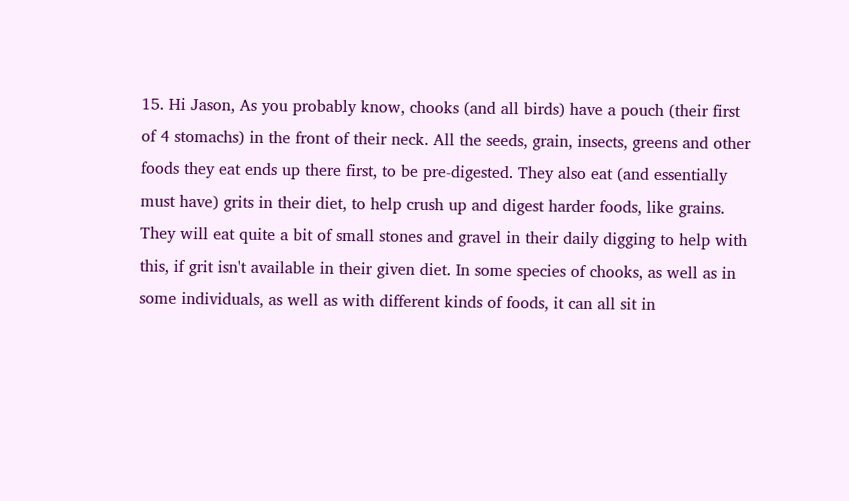15. Hi Jason, As you probably know, chooks (and all birds) have a pouch (their first of 4 stomachs) in the front of their neck. All the seeds, grain, insects, greens and other foods they eat ends up there first, to be pre-digested. They also eat (and essentially must have) grits in their diet, to help crush up and digest harder foods, like grains. They will eat quite a bit of small stones and gravel in their daily digging to help with this, if grit isn't available in their given diet. In some species of chooks, as well as in some individuals, as well as with different kinds of foods, it can all sit in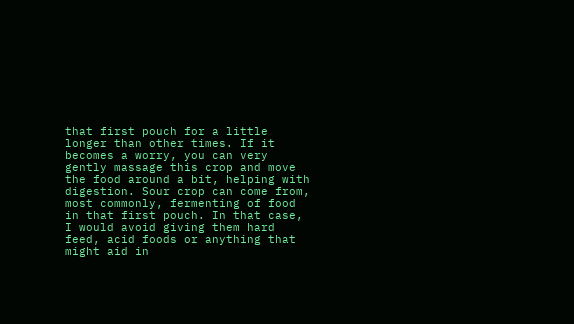that first pouch for a little longer than other times. If it becomes a worry, you can very gently massage this crop and move the food around a bit, helping with digestion. Sour crop can come from, most commonly, fermenting of food in that first pouch. In that case, I would avoid giving them hard feed, acid foods or anything that might aid in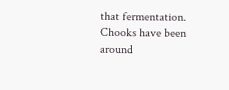that fermentation. Chooks have been around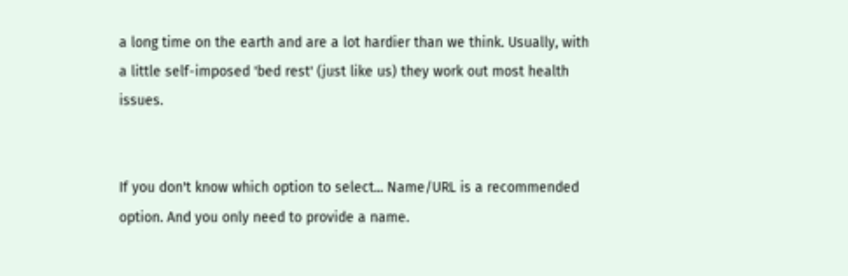a long time on the earth and are a lot hardier than we think. Usually, with a little self-imposed 'bed rest' (just like us) they work out most health issues.


If you don't know which option to select... Name/URL is a recommended option. And you only need to provide a name.